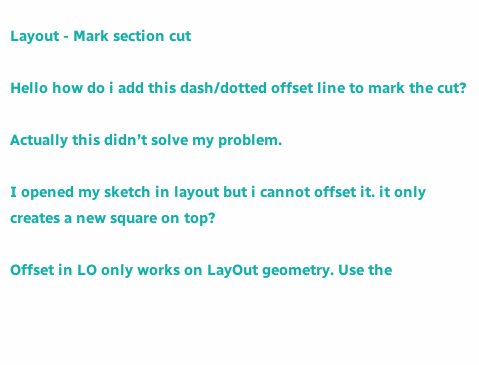Layout - Mark section cut

Hello how do i add this dash/dotted offset line to mark the cut?

Actually this didn’t solve my problem.

I opened my sketch in layout but i cannot offset it. it only creates a new square on top?

Offset in LO only works on LayOut geometry. Use the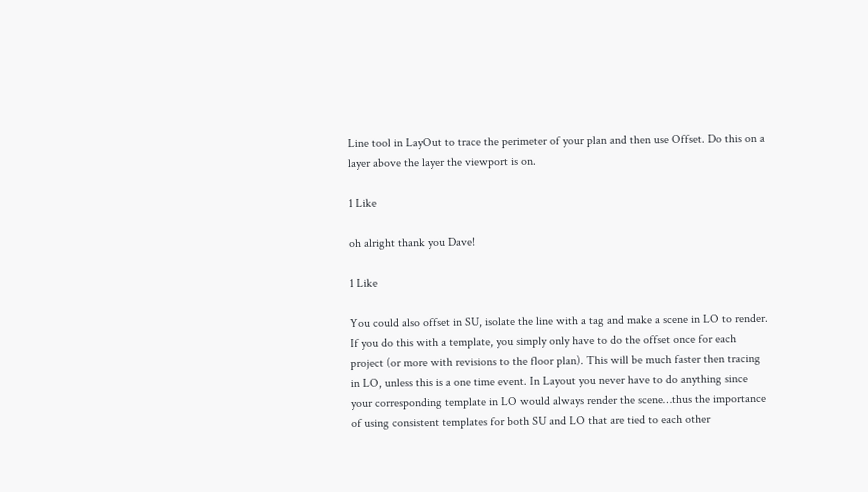Line tool in LayOut to trace the perimeter of your plan and then use Offset. Do this on a layer above the layer the viewport is on.

1 Like

oh alright thank you Dave!

1 Like

You could also offset in SU, isolate the line with a tag and make a scene in LO to render. If you do this with a template, you simply only have to do the offset once for each project (or more with revisions to the floor plan). This will be much faster then tracing in LO, unless this is a one time event. In Layout you never have to do anything since your corresponding template in LO would always render the scene…thus the importance of using consistent templates for both SU and LO that are tied to each other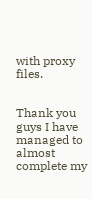with proxy files.


Thank you guys I have managed to almost complete my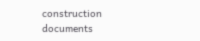construction documents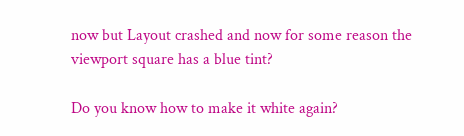now but Layout crashed and now for some reason the viewport square has a blue tint?

Do you know how to make it white again?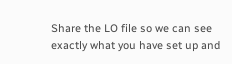Share the LO file so we can see exactly what you have set up and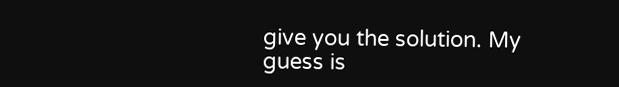give you the solution. My guess is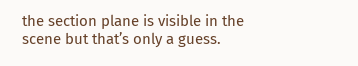the section plane is visible in the scene but that’s only a guess.